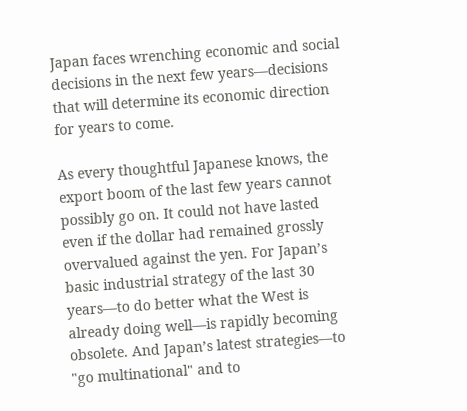Japan faces wrenching economic and social decisions in the next few years—decisions that will determine its economic direction for years to come.

As every thoughtful Japanese knows, the export boom of the last few years cannot possibly go on. It could not have lasted even if the dollar had remained grossly overvalued against the yen. For Japan’s basic industrial strategy of the last 30 years—to do better what the West is already doing well—is rapidly becoming obsolete. And Japan’s latest strategies—to "go multinational" and to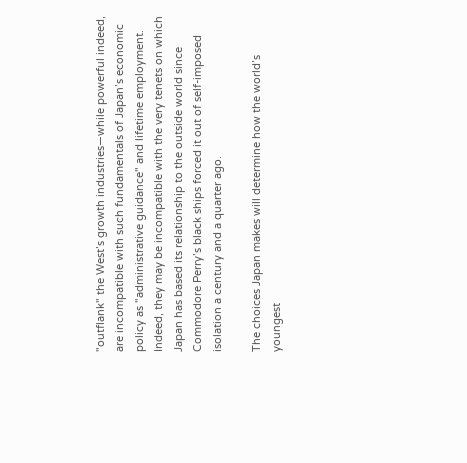"outflank" the West’s growth industries—while powerful indeed, are incompatible with such fundamentals of Japan’s economic policy as "administrative guidance" and lifetime employment. Indeed, they may be incompatible with the very tenets on which Japan has based its relationship to the outside world since Commodore Perry’s black ships forced it out of self-imposed isolation a century and a quarter ago.

The choices Japan makes will determine how the world’s youngest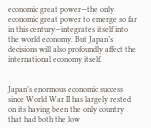economic great power—the only economic great power to emerge so far in this century—integrates itself into the world economy. But Japan’s decisions will also profoundly affect the international economy itself.


Japan’s enormous economic success since World War II has largely rested on its having been the only country that had both the low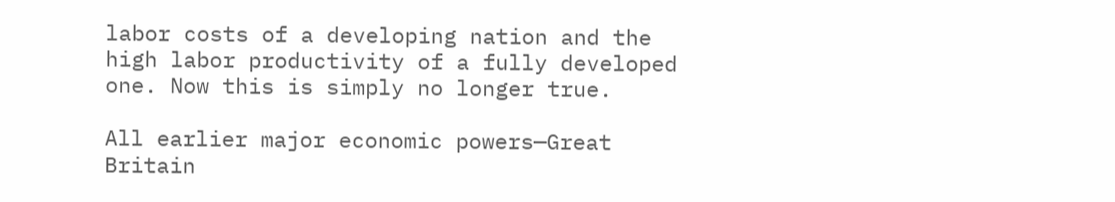labor costs of a developing nation and the high labor productivity of a fully developed one. Now this is simply no longer true.

All earlier major economic powers—Great Britain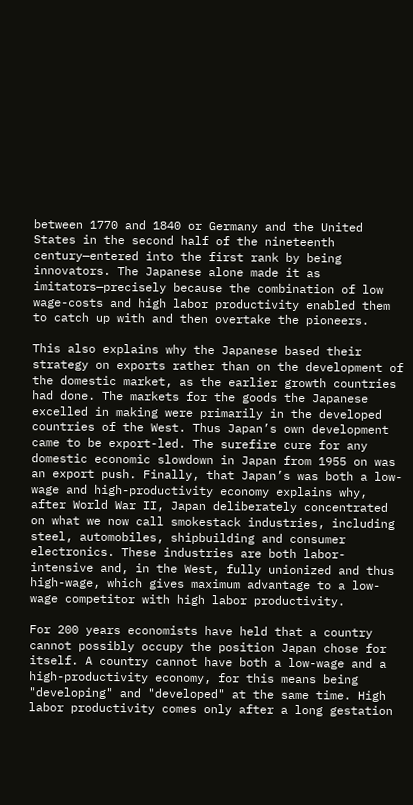between 1770 and 1840 or Germany and the United States in the second half of the nineteenth century—entered into the first rank by being innovators. The Japanese alone made it as imitators—precisely because the combination of low wage-costs and high labor productivity enabled them to catch up with and then overtake the pioneers.

This also explains why the Japanese based their strategy on exports rather than on the development of the domestic market, as the earlier growth countries had done. The markets for the goods the Japanese excelled in making were primarily in the developed countries of the West. Thus Japan’s own development came to be export-led. The surefire cure for any domestic economic slowdown in Japan from 1955 on was an export push. Finally, that Japan’s was both a low-wage and high-productivity economy explains why, after World War II, Japan deliberately concentrated on what we now call smokestack industries, including steel, automobiles, shipbuilding and consumer electronics. These industries are both labor-intensive and, in the West, fully unionized and thus high-wage, which gives maximum advantage to a low-wage competitor with high labor productivity.

For 200 years economists have held that a country cannot possibly occupy the position Japan chose for itself. A country cannot have both a low-wage and a high-productivity economy, for this means being "developing" and "developed" at the same time. High labor productivity comes only after a long gestation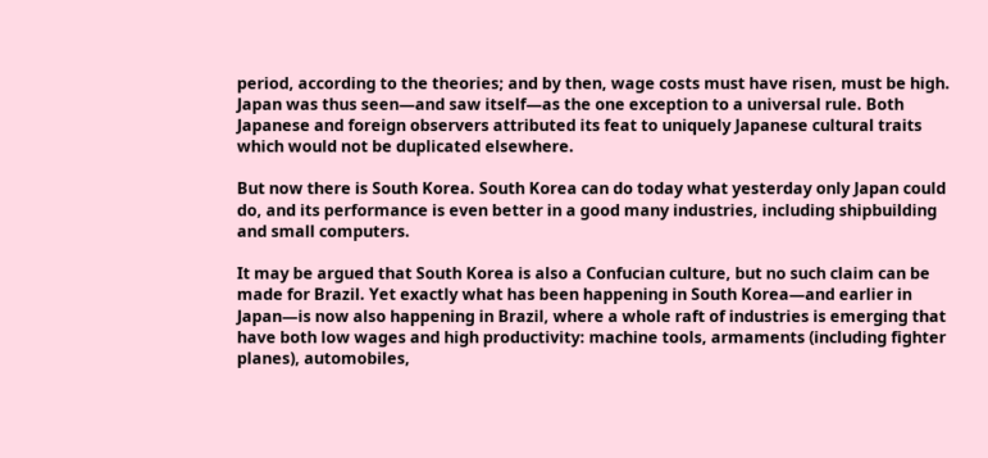period, according to the theories; and by then, wage costs must have risen, must be high. Japan was thus seen—and saw itself—as the one exception to a universal rule. Both Japanese and foreign observers attributed its feat to uniquely Japanese cultural traits which would not be duplicated elsewhere.

But now there is South Korea. South Korea can do today what yesterday only Japan could do, and its performance is even better in a good many industries, including shipbuilding and small computers.

It may be argued that South Korea is also a Confucian culture, but no such claim can be made for Brazil. Yet exactly what has been happening in South Korea—and earlier in Japan—is now also happening in Brazil, where a whole raft of industries is emerging that have both low wages and high productivity: machine tools, armaments (including fighter planes), automobiles,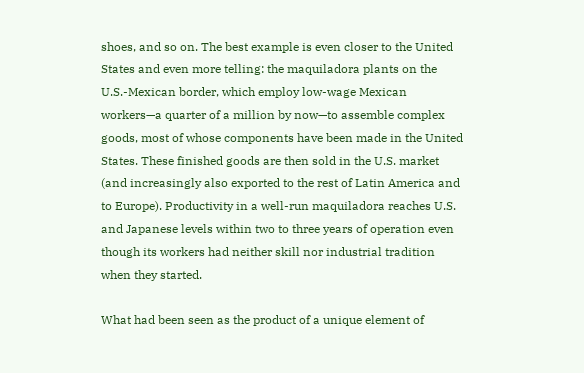shoes, and so on. The best example is even closer to the United States and even more telling: the maquiladora plants on the U.S.-Mexican border, which employ low-wage Mexican workers—a quarter of a million by now—to assemble complex goods, most of whose components have been made in the United States. These finished goods are then sold in the U.S. market (and increasingly also exported to the rest of Latin America and to Europe). Productivity in a well-run maquiladora reaches U.S. and Japanese levels within two to three years of operation even though its workers had neither skill nor industrial tradition when they started.

What had been seen as the product of a unique element of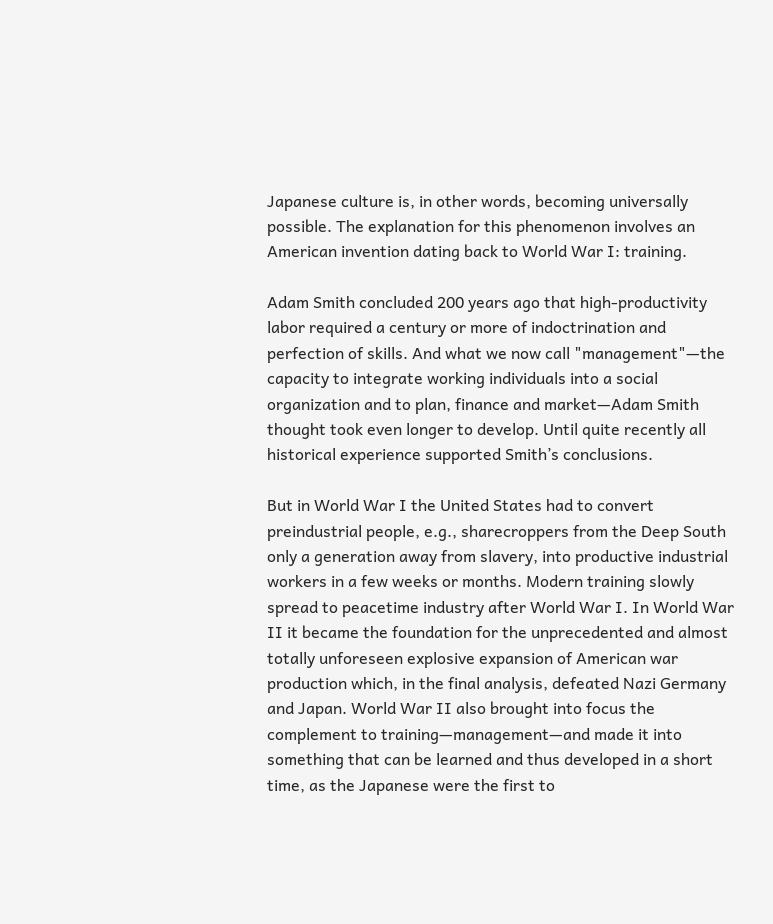Japanese culture is, in other words, becoming universally possible. The explanation for this phenomenon involves an American invention dating back to World War I: training.

Adam Smith concluded 200 years ago that high-productivity labor required a century or more of indoctrination and perfection of skills. And what we now call "management"—the capacity to integrate working individuals into a social organization and to plan, finance and market—Adam Smith thought took even longer to develop. Until quite recently all historical experience supported Smith’s conclusions.

But in World War I the United States had to convert preindustrial people, e.g., sharecroppers from the Deep South only a generation away from slavery, into productive industrial workers in a few weeks or months. Modern training slowly spread to peacetime industry after World War I. In World War II it became the foundation for the unprecedented and almost totally unforeseen explosive expansion of American war production which, in the final analysis, defeated Nazi Germany and Japan. World War II also brought into focus the complement to training—management—and made it into something that can be learned and thus developed in a short time, as the Japanese were the first to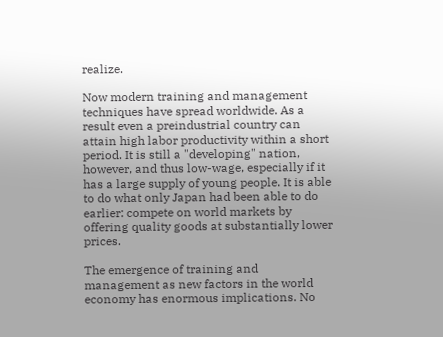realize.

Now modern training and management techniques have spread worldwide. As a result even a preindustrial country can attain high labor productivity within a short period. It is still a "developing" nation, however, and thus low-wage, especially if it has a large supply of young people. It is able to do what only Japan had been able to do earlier: compete on world markets by offering quality goods at substantially lower prices.

The emergence of training and management as new factors in the world economy has enormous implications. No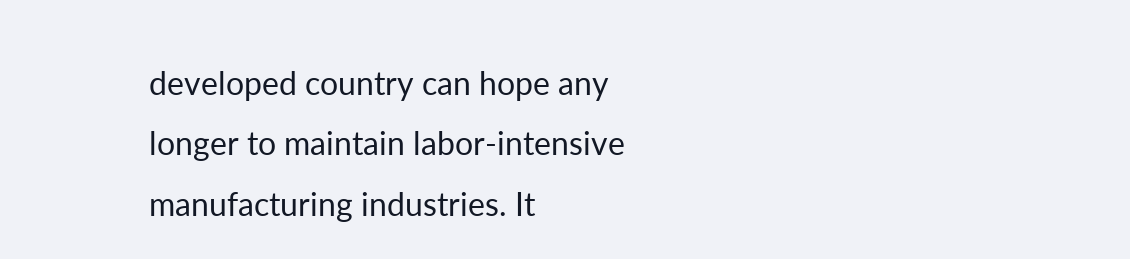developed country can hope any longer to maintain labor-intensive manufacturing industries. It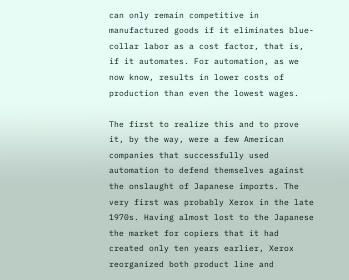can only remain competitive in manufactured goods if it eliminates blue-collar labor as a cost factor, that is, if it automates. For automation, as we now know, results in lower costs of production than even the lowest wages.

The first to realize this and to prove it, by the way, were a few American companies that successfully used automation to defend themselves against the onslaught of Japanese imports. The very first was probably Xerox in the late 1970s. Having almost lost to the Japanese the market for copiers that it had created only ten years earlier, Xerox reorganized both product line and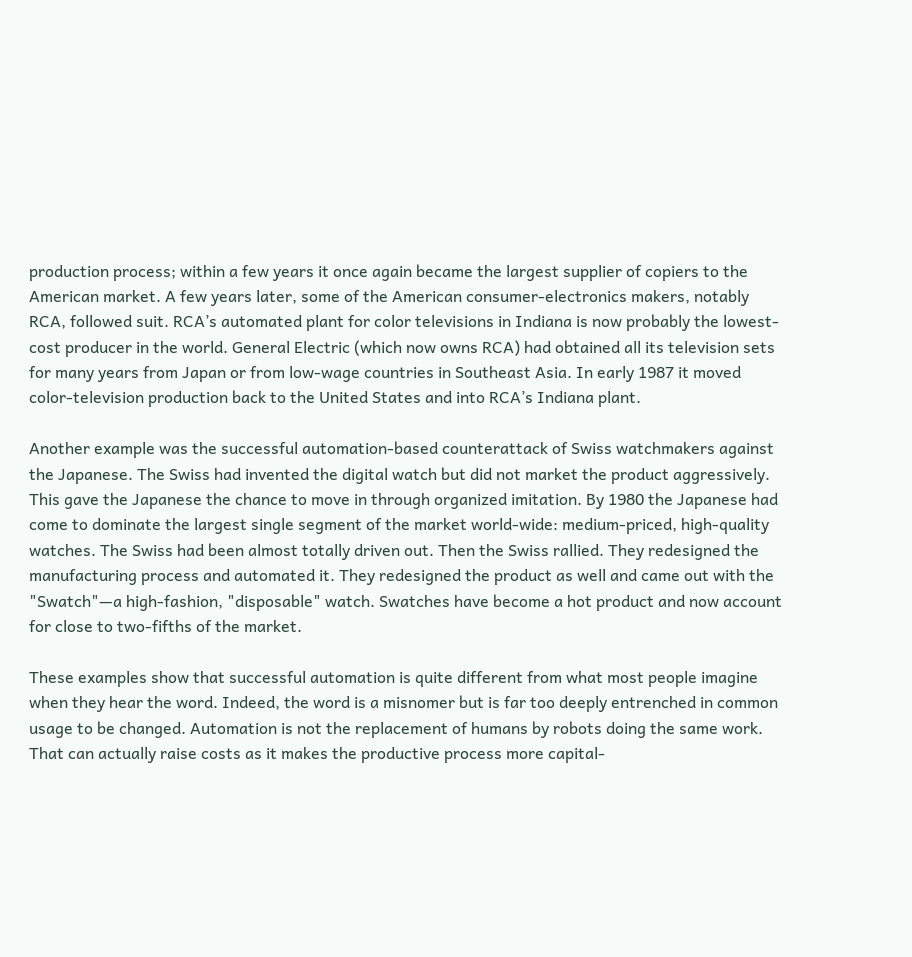production process; within a few years it once again became the largest supplier of copiers to the American market. A few years later, some of the American consumer-electronics makers, notably RCA, followed suit. RCA’s automated plant for color televisions in Indiana is now probably the lowest-cost producer in the world. General Electric (which now owns RCA) had obtained all its television sets for many years from Japan or from low-wage countries in Southeast Asia. In early 1987 it moved color-television production back to the United States and into RCA’s Indiana plant.

Another example was the successful automation-based counterattack of Swiss watchmakers against the Japanese. The Swiss had invented the digital watch but did not market the product aggressively. This gave the Japanese the chance to move in through organized imitation. By 1980 the Japanese had come to dominate the largest single segment of the market world-wide: medium-priced, high-quality watches. The Swiss had been almost totally driven out. Then the Swiss rallied. They redesigned the manufacturing process and automated it. They redesigned the product as well and came out with the "Swatch"—a high-fashion, "disposable" watch. Swatches have become a hot product and now account for close to two-fifths of the market.

These examples show that successful automation is quite different from what most people imagine when they hear the word. Indeed, the word is a misnomer but is far too deeply entrenched in common usage to be changed. Automation is not the replacement of humans by robots doing the same work. That can actually raise costs as it makes the productive process more capital-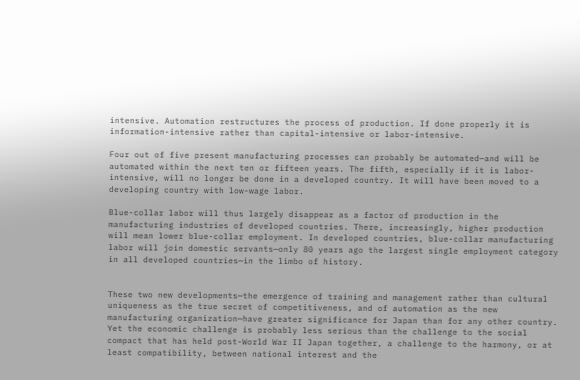intensive. Automation restructures the process of production. If done properly it is information-intensive rather than capital-intensive or labor-intensive.

Four out of five present manufacturing processes can probably be automated—and will be automated within the next ten or fifteen years. The fifth, especially if it is labor-intensive, will no longer be done in a developed country. It will have been moved to a developing country with low-wage labor.

Blue-collar labor will thus largely disappear as a factor of production in the manufacturing industries of developed countries. There, increasingly, higher production will mean lower blue-collar employment. In developed countries, blue-collar manufacturing labor will join domestic servants—only 80 years ago the largest single employment category in all developed countries—in the limbo of history.


These two new developments—the emergence of training and management rather than cultural uniqueness as the true secret of competitiveness, and of automation as the new manufacturing organization—have greater significance for Japan than for any other country. Yet the economic challenge is probably less serious than the challenge to the social compact that has held post-World War II Japan together, a challenge to the harmony, or at least compatibility, between national interest and the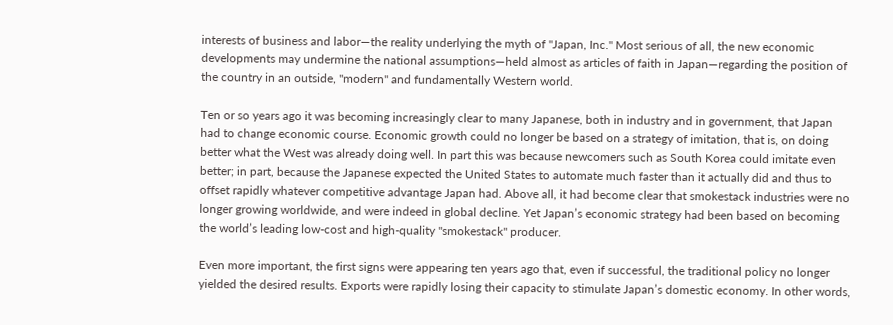interests of business and labor—the reality underlying the myth of "Japan, Inc." Most serious of all, the new economic developments may undermine the national assumptions—held almost as articles of faith in Japan—regarding the position of the country in an outside, "modern" and fundamentally Western world.

Ten or so years ago it was becoming increasingly clear to many Japanese, both in industry and in government, that Japan had to change economic course. Economic growth could no longer be based on a strategy of imitation, that is, on doing better what the West was already doing well. In part this was because newcomers such as South Korea could imitate even better; in part, because the Japanese expected the United States to automate much faster than it actually did and thus to offset rapidly whatever competitive advantage Japan had. Above all, it had become clear that smokestack industries were no longer growing worldwide, and were indeed in global decline. Yet Japan’s economic strategy had been based on becoming the world’s leading low-cost and high-quality "smokestack" producer.

Even more important, the first signs were appearing ten years ago that, even if successful, the traditional policy no longer yielded the desired results. Exports were rapidly losing their capacity to stimulate Japan’s domestic economy. In other words,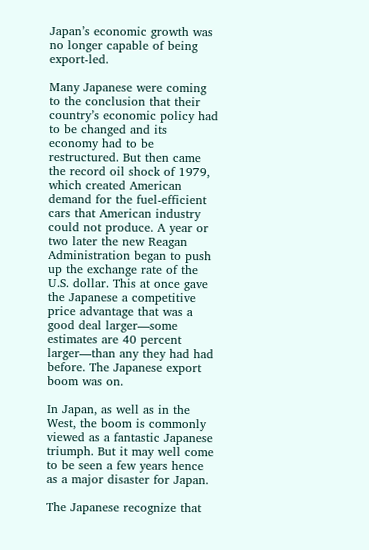Japan’s economic growth was no longer capable of being export-led.

Many Japanese were coming to the conclusion that their country’s economic policy had to be changed and its economy had to be restructured. But then came the record oil shock of 1979, which created American demand for the fuel-efficient cars that American industry could not produce. A year or two later the new Reagan Administration began to push up the exchange rate of the U.S. dollar. This at once gave the Japanese a competitive price advantage that was a good deal larger—some estimates are 40 percent larger—than any they had had before. The Japanese export boom was on.

In Japan, as well as in the West, the boom is commonly viewed as a fantastic Japanese triumph. But it may well come to be seen a few years hence as a major disaster for Japan.

The Japanese recognize that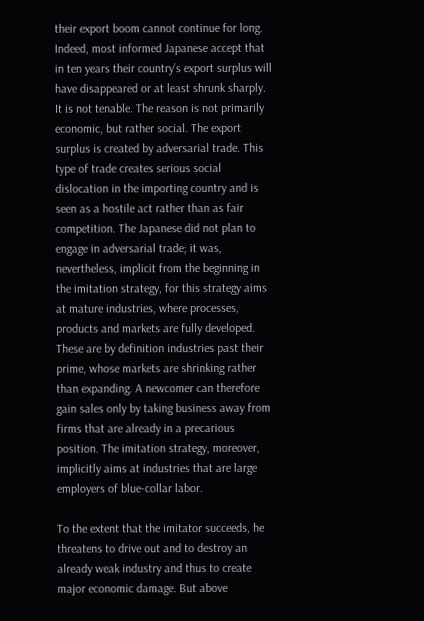their export boom cannot continue for long. Indeed, most informed Japanese accept that in ten years their country’s export surplus will have disappeared or at least shrunk sharply. It is not tenable. The reason is not primarily economic, but rather social. The export surplus is created by adversarial trade. This type of trade creates serious social dislocation in the importing country and is seen as a hostile act rather than as fair competition. The Japanese did not plan to engage in adversarial trade; it was, nevertheless, implicit from the beginning in the imitation strategy, for this strategy aims at mature industries, where processes, products and markets are fully developed. These are by definition industries past their prime, whose markets are shrinking rather than expanding. A newcomer can therefore gain sales only by taking business away from firms that are already in a precarious position. The imitation strategy, moreover, implicitly aims at industries that are large employers of blue-collar labor.

To the extent that the imitator succeeds, he threatens to drive out and to destroy an already weak industry and thus to create major economic damage. But above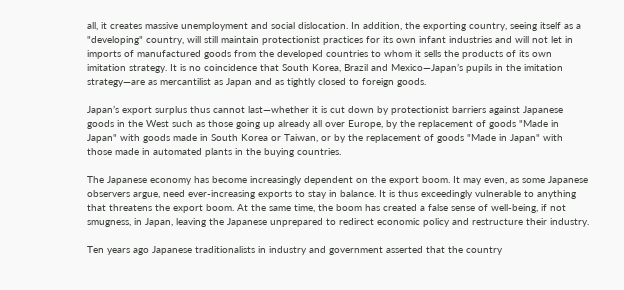all, it creates massive unemployment and social dislocation. In addition, the exporting country, seeing itself as a "developing" country, will still maintain protectionist practices for its own infant industries and will not let in imports of manufactured goods from the developed countries to whom it sells the products of its own imitation strategy. It is no coincidence that South Korea, Brazil and Mexico—Japan’s pupils in the imitation strategy—are as mercantilist as Japan and as tightly closed to foreign goods.

Japan’s export surplus thus cannot last—whether it is cut down by protectionist barriers against Japanese goods in the West such as those going up already all over Europe, by the replacement of goods "Made in Japan" with goods made in South Korea or Taiwan, or by the replacement of goods "Made in Japan" with those made in automated plants in the buying countries.

The Japanese economy has become increasingly dependent on the export boom. It may even, as some Japanese observers argue, need ever-increasing exports to stay in balance. It is thus exceedingly vulnerable to anything that threatens the export boom. At the same time, the boom has created a false sense of well-being, if not smugness, in Japan, leaving the Japanese unprepared to redirect economic policy and restructure their industry.

Ten years ago Japanese traditionalists in industry and government asserted that the country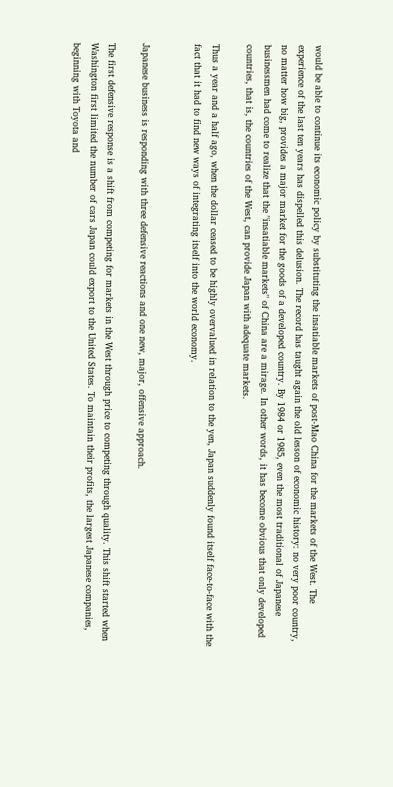would be able to continue its economic policy by substituting the insatiable markets of post-Mao China for the markets of the West. The experience of the last ten years has dispelled this delusion. The record has taught again the old lesson of economic history: no very poor country, no matter how big, provides a major market for the goods of a developed country. By 1984 or 1985, even the most traditional of Japanese businessmen had come to realize that the "insatiable markets" of China are a mirage. In other words, it has become obvious that only developed countries, that is, the countries of the West, can provide Japan with adequate markets.

Thus a year and a half ago, when the dollar ceased to be highly overvalued in relation to the yen, Japan suddenly found itself face-to-face with the fact that it had to find new ways of integrating itself into the world economy.


Japanese business is responding with three defensive reactions and one new, major, offensive approach.

The first defensive response is a shift from competing for markets in the West through price to competing through quality. This shift started when Washington first limited the number of cars Japan could export to the United States. To maintain their profits, the largest Japanese companies, beginning with Toyota and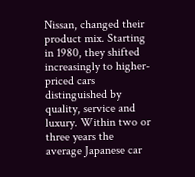Nissan, changed their product mix. Starting in 1980, they shifted increasingly to higher-priced cars distinguished by quality, service and luxury. Within two or three years the average Japanese car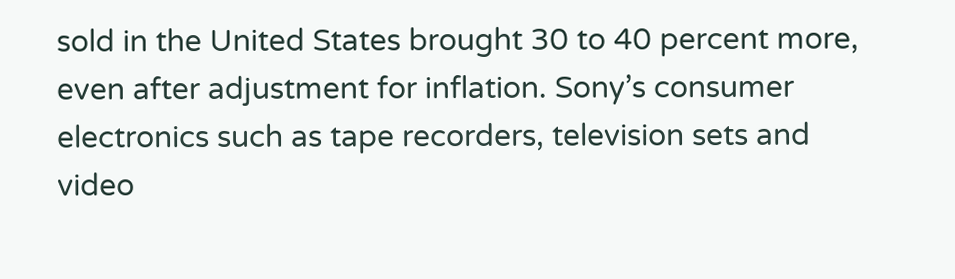sold in the United States brought 30 to 40 percent more, even after adjustment for inflation. Sony’s consumer electronics such as tape recorders, television sets and video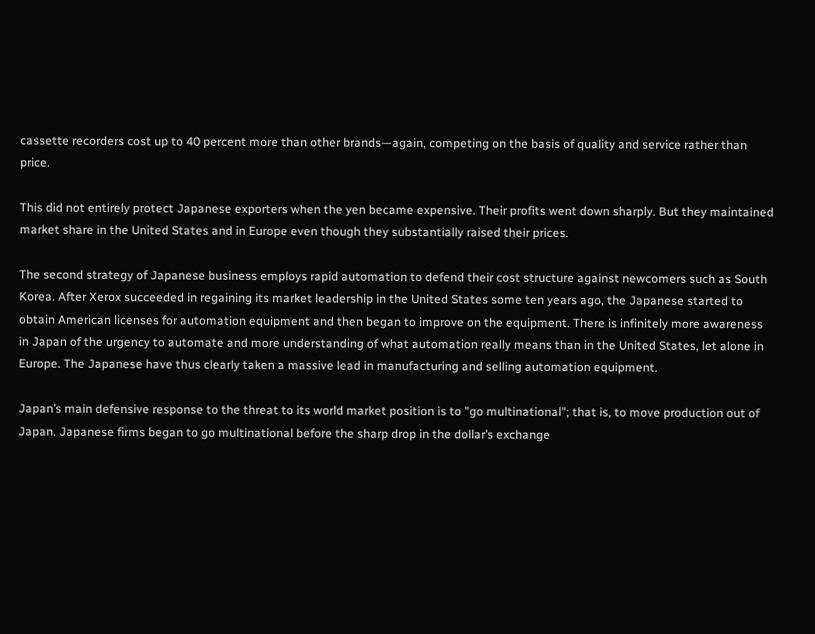cassette recorders cost up to 40 percent more than other brands—again, competing on the basis of quality and service rather than price.

This did not entirely protect Japanese exporters when the yen became expensive. Their profits went down sharply. But they maintained market share in the United States and in Europe even though they substantially raised their prices.

The second strategy of Japanese business employs rapid automation to defend their cost structure against newcomers such as South Korea. After Xerox succeeded in regaining its market leadership in the United States some ten years ago, the Japanese started to obtain American licenses for automation equipment and then began to improve on the equipment. There is infinitely more awareness in Japan of the urgency to automate and more understanding of what automation really means than in the United States, let alone in Europe. The Japanese have thus clearly taken a massive lead in manufacturing and selling automation equipment.

Japan’s main defensive response to the threat to its world market position is to "go multinational"; that is, to move production out of Japan. Japanese firms began to go multinational before the sharp drop in the dollar’s exchange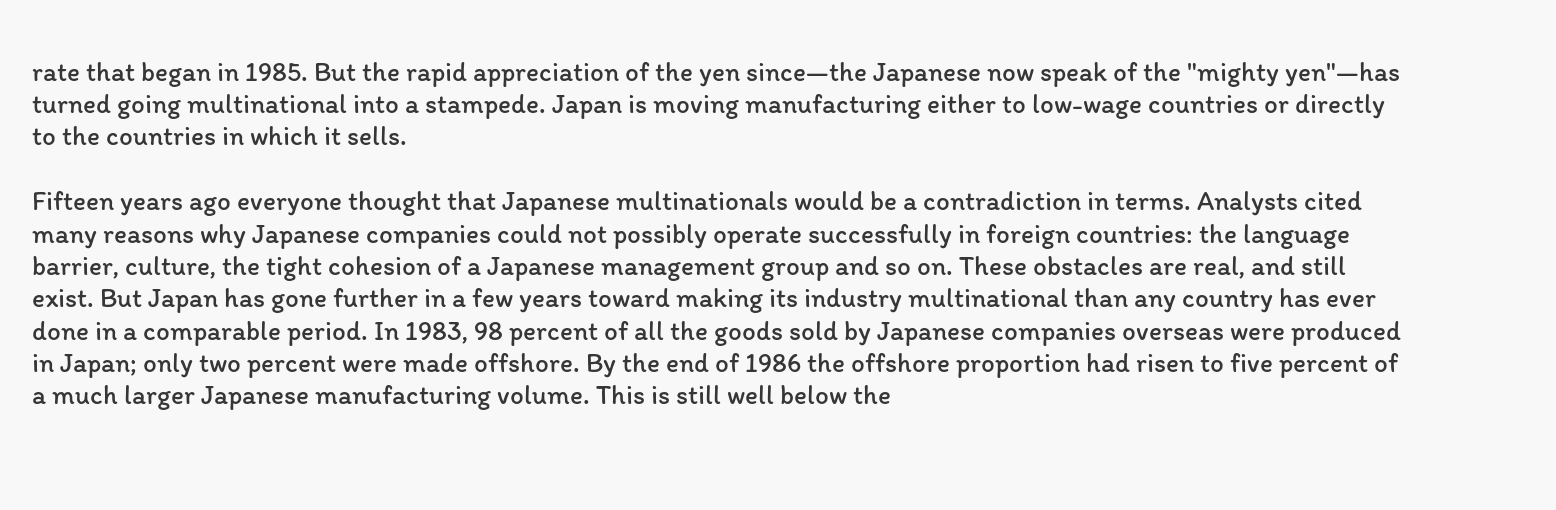rate that began in 1985. But the rapid appreciation of the yen since—the Japanese now speak of the "mighty yen"—has turned going multinational into a stampede. Japan is moving manufacturing either to low-wage countries or directly to the countries in which it sells.

Fifteen years ago everyone thought that Japanese multinationals would be a contradiction in terms. Analysts cited many reasons why Japanese companies could not possibly operate successfully in foreign countries: the language barrier, culture, the tight cohesion of a Japanese management group and so on. These obstacles are real, and still exist. But Japan has gone further in a few years toward making its industry multinational than any country has ever done in a comparable period. In 1983, 98 percent of all the goods sold by Japanese companies overseas were produced in Japan; only two percent were made offshore. By the end of 1986 the offshore proportion had risen to five percent of a much larger Japanese manufacturing volume. This is still well below the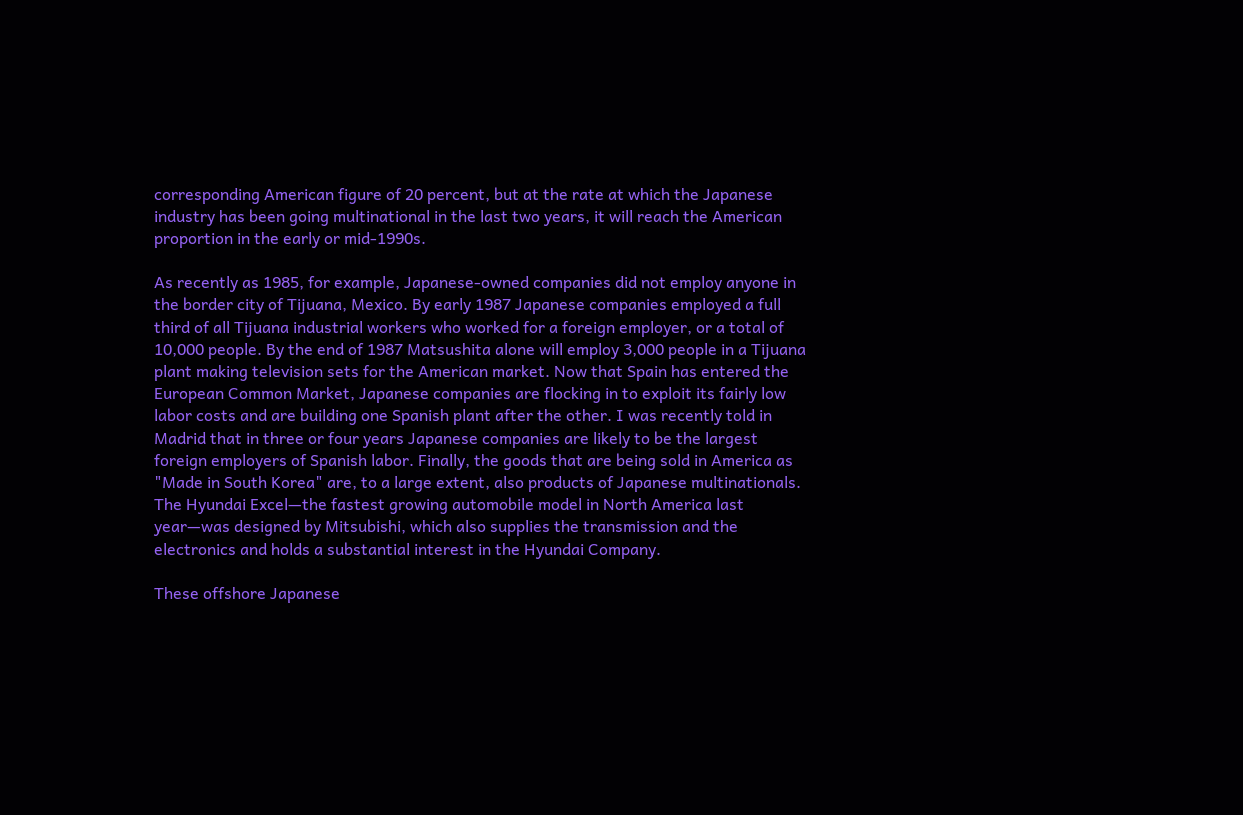corresponding American figure of 20 percent, but at the rate at which the Japanese industry has been going multinational in the last two years, it will reach the American proportion in the early or mid-1990s.

As recently as 1985, for example, Japanese-owned companies did not employ anyone in the border city of Tijuana, Mexico. By early 1987 Japanese companies employed a full third of all Tijuana industrial workers who worked for a foreign employer, or a total of 10,000 people. By the end of 1987 Matsushita alone will employ 3,000 people in a Tijuana plant making television sets for the American market. Now that Spain has entered the European Common Market, Japanese companies are flocking in to exploit its fairly low labor costs and are building one Spanish plant after the other. I was recently told in Madrid that in three or four years Japanese companies are likely to be the largest foreign employers of Spanish labor. Finally, the goods that are being sold in America as "Made in South Korea" are, to a large extent, also products of Japanese multinationals. The Hyundai Excel—the fastest growing automobile model in North America last year—was designed by Mitsubishi, which also supplies the transmission and the electronics and holds a substantial interest in the Hyundai Company.

These offshore Japanese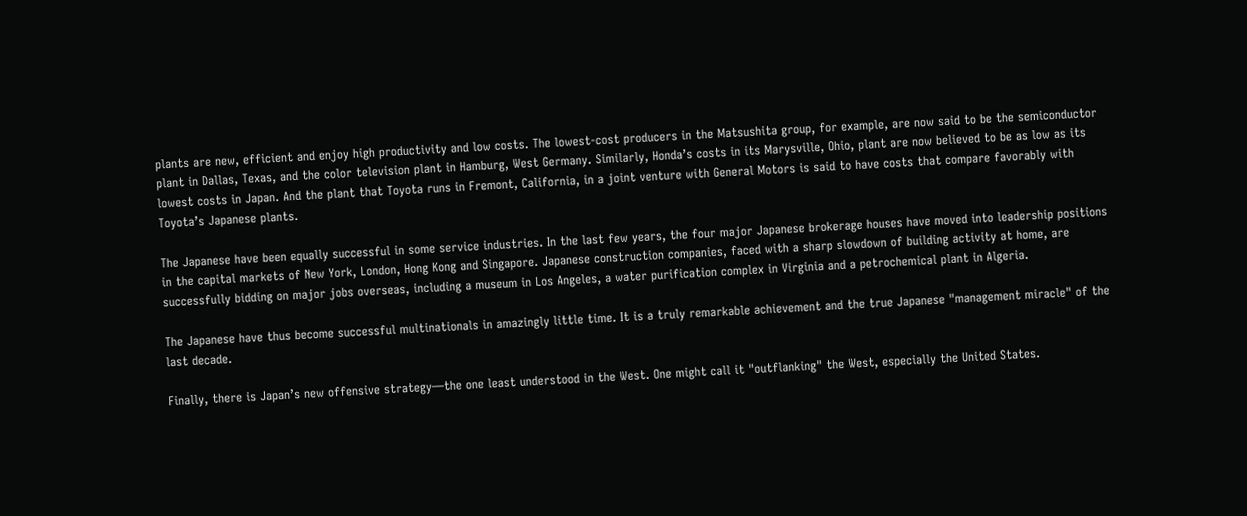plants are new, efficient and enjoy high productivity and low costs. The lowest-cost producers in the Matsushita group, for example, are now said to be the semiconductor plant in Dallas, Texas, and the color television plant in Hamburg, West Germany. Similarly, Honda’s costs in its Marysville, Ohio, plant are now believed to be as low as its lowest costs in Japan. And the plant that Toyota runs in Fremont, California, in a joint venture with General Motors is said to have costs that compare favorably with Toyota’s Japanese plants.

The Japanese have been equally successful in some service industries. In the last few years, the four major Japanese brokerage houses have moved into leadership positions in the capital markets of New York, London, Hong Kong and Singapore. Japanese construction companies, faced with a sharp slowdown of building activity at home, are successfully bidding on major jobs overseas, including a museum in Los Angeles, a water purification complex in Virginia and a petrochemical plant in Algeria.

The Japanese have thus become successful multinationals in amazingly little time. It is a truly remarkable achievement and the true Japanese "management miracle" of the last decade.

Finally, there is Japan’s new offensive strategy—the one least understood in the West. One might call it "outflanking" the West, especially the United States.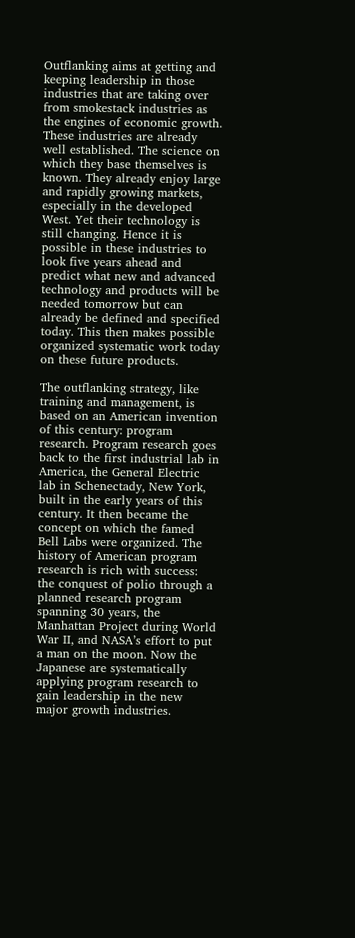Outflanking aims at getting and keeping leadership in those industries that are taking over from smokestack industries as the engines of economic growth. These industries are already well established. The science on which they base themselves is known. They already enjoy large and rapidly growing markets, especially in the developed West. Yet their technology is still changing. Hence it is possible in these industries to look five years ahead and predict what new and advanced technology and products will be needed tomorrow but can already be defined and specified today. This then makes possible organized systematic work today on these future products.

The outflanking strategy, like training and management, is based on an American invention of this century: program research. Program research goes back to the first industrial lab in America, the General Electric lab in Schenectady, New York, built in the early years of this century. It then became the concept on which the famed Bell Labs were organized. The history of American program research is rich with success: the conquest of polio through a planned research program spanning 30 years, the Manhattan Project during World War II, and NASA’s effort to put a man on the moon. Now the Japanese are systematically applying program research to gain leadership in the new major growth industries.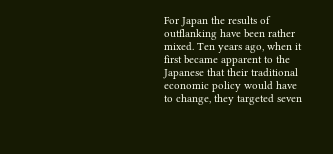For Japan the results of outflanking have been rather mixed. Ten years ago, when it first became apparent to the Japanese that their traditional economic policy would have to change, they targeted seven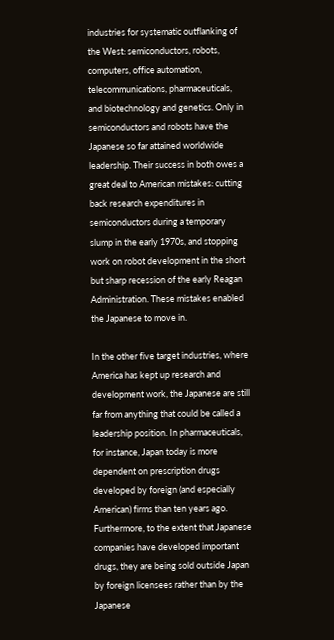industries for systematic outflanking of the West: semiconductors, robots, computers, office automation, telecommunications, pharmaceuticals, and biotechnology and genetics. Only in semiconductors and robots have the Japanese so far attained worldwide leadership. Their success in both owes a great deal to American mistakes: cutting back research expenditures in semiconductors during a temporary slump in the early 1970s, and stopping work on robot development in the short but sharp recession of the early Reagan Administration. These mistakes enabled the Japanese to move in.

In the other five target industries, where America has kept up research and development work, the Japanese are still far from anything that could be called a leadership position. In pharmaceuticals, for instance, Japan today is more dependent on prescription drugs developed by foreign (and especially American) firms than ten years ago. Furthermore, to the extent that Japanese companies have developed important drugs, they are being sold outside Japan by foreign licensees rather than by the Japanese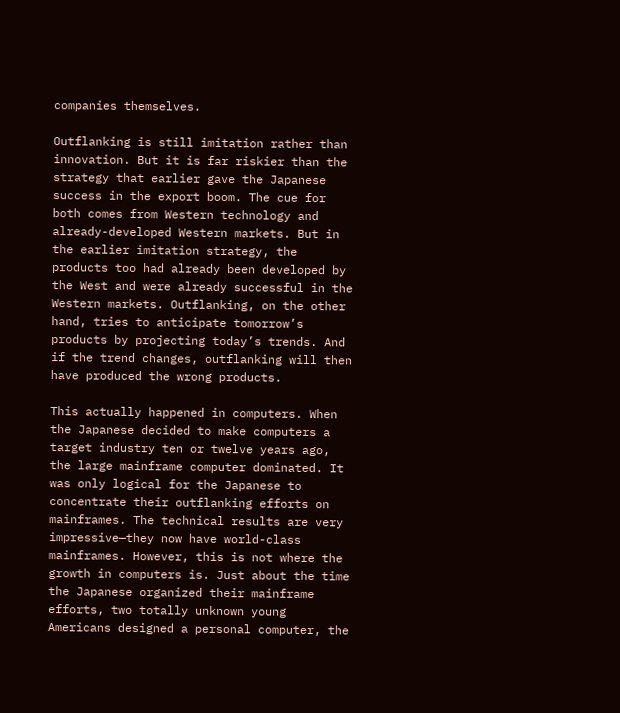companies themselves.

Outflanking is still imitation rather than innovation. But it is far riskier than the strategy that earlier gave the Japanese success in the export boom. The cue for both comes from Western technology and already-developed Western markets. But in the earlier imitation strategy, the products too had already been developed by the West and were already successful in the Western markets. Outflanking, on the other hand, tries to anticipate tomorrow’s products by projecting today’s trends. And if the trend changes, outflanking will then have produced the wrong products.

This actually happened in computers. When the Japanese decided to make computers a target industry ten or twelve years ago, the large mainframe computer dominated. It was only logical for the Japanese to concentrate their outflanking efforts on mainframes. The technical results are very impressive—they now have world-class mainframes. However, this is not where the growth in computers is. Just about the time the Japanese organized their mainframe efforts, two totally unknown young Americans designed a personal computer, the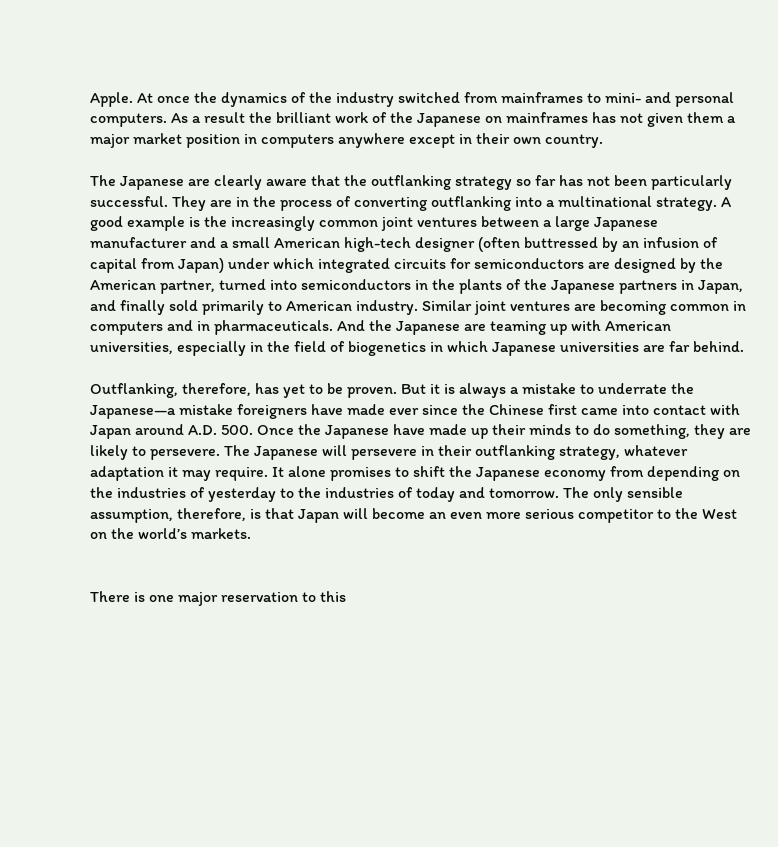Apple. At once the dynamics of the industry switched from mainframes to mini- and personal computers. As a result the brilliant work of the Japanese on mainframes has not given them a major market position in computers anywhere except in their own country.

The Japanese are clearly aware that the outflanking strategy so far has not been particularly successful. They are in the process of converting outflanking into a multinational strategy. A good example is the increasingly common joint ventures between a large Japanese manufacturer and a small American high-tech designer (often buttressed by an infusion of capital from Japan) under which integrated circuits for semiconductors are designed by the American partner, turned into semiconductors in the plants of the Japanese partners in Japan, and finally sold primarily to American industry. Similar joint ventures are becoming common in computers and in pharmaceuticals. And the Japanese are teaming up with American universities, especially in the field of biogenetics in which Japanese universities are far behind.

Outflanking, therefore, has yet to be proven. But it is always a mistake to underrate the Japanese—a mistake foreigners have made ever since the Chinese first came into contact with Japan around A.D. 500. Once the Japanese have made up their minds to do something, they are likely to persevere. The Japanese will persevere in their outflanking strategy, whatever adaptation it may require. It alone promises to shift the Japanese economy from depending on the industries of yesterday to the industries of today and tomorrow. The only sensible assumption, therefore, is that Japan will become an even more serious competitor to the West on the world’s markets.


There is one major reservation to this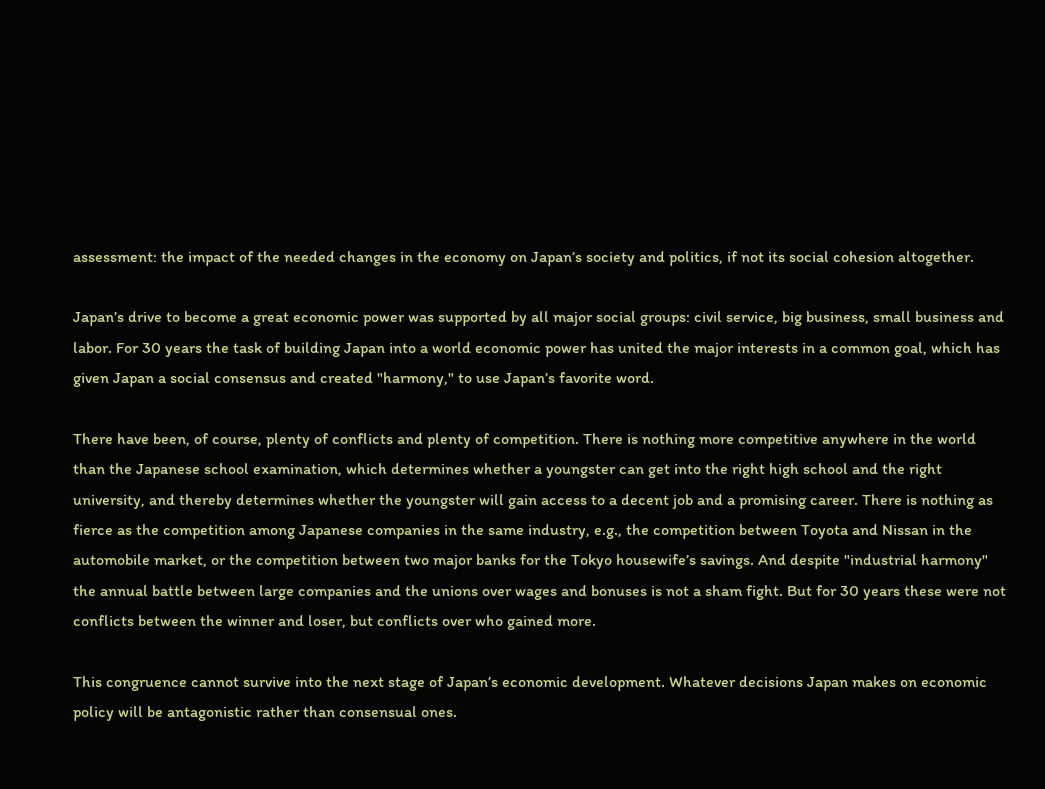assessment: the impact of the needed changes in the economy on Japan’s society and politics, if not its social cohesion altogether.

Japan’s drive to become a great economic power was supported by all major social groups: civil service, big business, small business and labor. For 30 years the task of building Japan into a world economic power has united the major interests in a common goal, which has given Japan a social consensus and created "harmony," to use Japan’s favorite word.

There have been, of course, plenty of conflicts and plenty of competition. There is nothing more competitive anywhere in the world than the Japanese school examination, which determines whether a youngster can get into the right high school and the right university, and thereby determines whether the youngster will gain access to a decent job and a promising career. There is nothing as fierce as the competition among Japanese companies in the same industry, e.g., the competition between Toyota and Nissan in the automobile market, or the competition between two major banks for the Tokyo housewife’s savings. And despite "industrial harmony" the annual battle between large companies and the unions over wages and bonuses is not a sham fight. But for 30 years these were not conflicts between the winner and loser, but conflicts over who gained more.

This congruence cannot survive into the next stage of Japan’s economic development. Whatever decisions Japan makes on economic policy will be antagonistic rather than consensual ones.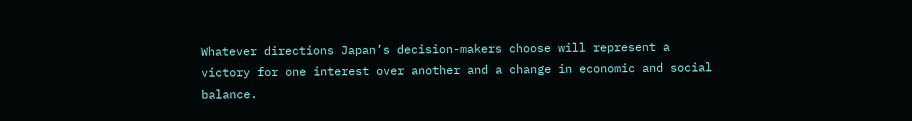Whatever directions Japan’s decision-makers choose will represent a victory for one interest over another and a change in economic and social balance.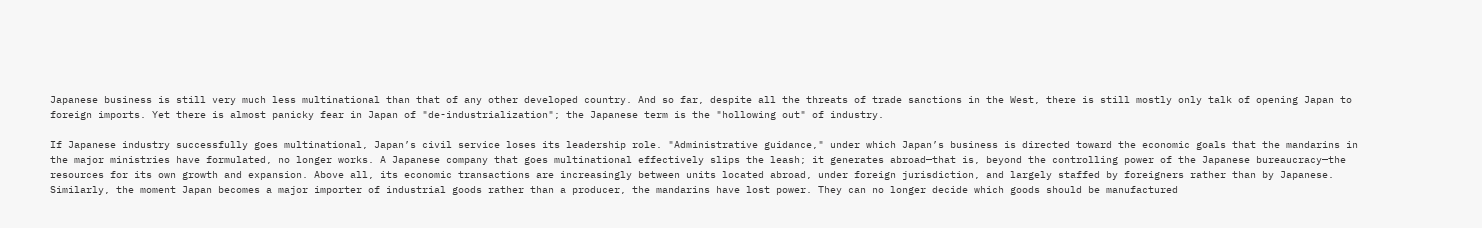Japanese business is still very much less multinational than that of any other developed country. And so far, despite all the threats of trade sanctions in the West, there is still mostly only talk of opening Japan to foreign imports. Yet there is almost panicky fear in Japan of "de-industrialization"; the Japanese term is the "hollowing out" of industry.

If Japanese industry successfully goes multinational, Japan’s civil service loses its leadership role. "Administrative guidance," under which Japan’s business is directed toward the economic goals that the mandarins in the major ministries have formulated, no longer works. A Japanese company that goes multinational effectively slips the leash; it generates abroad—that is, beyond the controlling power of the Japanese bureaucracy—the resources for its own growth and expansion. Above all, its economic transactions are increasingly between units located abroad, under foreign jurisdiction, and largely staffed by foreigners rather than by Japanese. Similarly, the moment Japan becomes a major importer of industrial goods rather than a producer, the mandarins have lost power. They can no longer decide which goods should be manufactured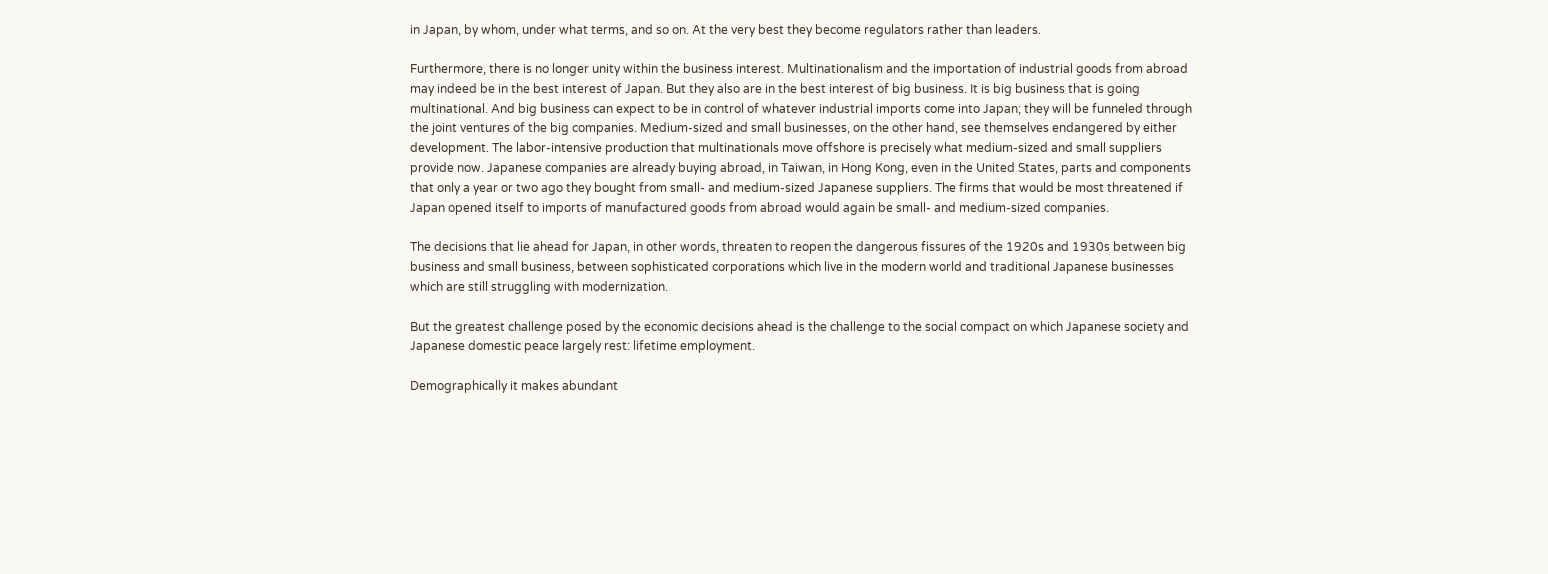in Japan, by whom, under what terms, and so on. At the very best they become regulators rather than leaders.

Furthermore, there is no longer unity within the business interest. Multinationalism and the importation of industrial goods from abroad may indeed be in the best interest of Japan. But they also are in the best interest of big business. It is big business that is going multinational. And big business can expect to be in control of whatever industrial imports come into Japan; they will be funneled through the joint ventures of the big companies. Medium-sized and small businesses, on the other hand, see themselves endangered by either development. The labor-intensive production that multinationals move offshore is precisely what medium-sized and small suppliers provide now. Japanese companies are already buying abroad, in Taiwan, in Hong Kong, even in the United States, parts and components that only a year or two ago they bought from small- and medium-sized Japanese suppliers. The firms that would be most threatened if Japan opened itself to imports of manufactured goods from abroad would again be small- and medium-sized companies.

The decisions that lie ahead for Japan, in other words, threaten to reopen the dangerous fissures of the 1920s and 1930s between big business and small business, between sophisticated corporations which live in the modern world and traditional Japanese businesses which are still struggling with modernization.

But the greatest challenge posed by the economic decisions ahead is the challenge to the social compact on which Japanese society and Japanese domestic peace largely rest: lifetime employment.

Demographically it makes abundant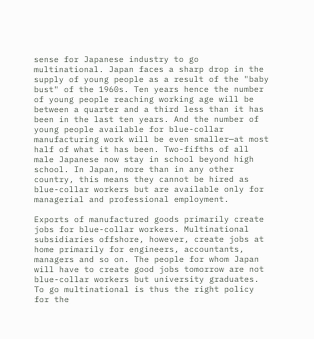sense for Japanese industry to go multinational. Japan faces a sharp drop in the supply of young people as a result of the "baby bust" of the 1960s. Ten years hence the number of young people reaching working age will be between a quarter and a third less than it has been in the last ten years. And the number of young people available for blue-collar manufacturing work will be even smaller—at most half of what it has been. Two-fifths of all male Japanese now stay in school beyond high school. In Japan, more than in any other country, this means they cannot be hired as blue-collar workers but are available only for managerial and professional employment.

Exports of manufactured goods primarily create jobs for blue-collar workers. Multinational subsidiaries offshore, however, create jobs at home primarily for engineers, accountants, managers and so on. The people for whom Japan will have to create good jobs tomorrow are not blue-collar workers but university graduates. To go multinational is thus the right policy for the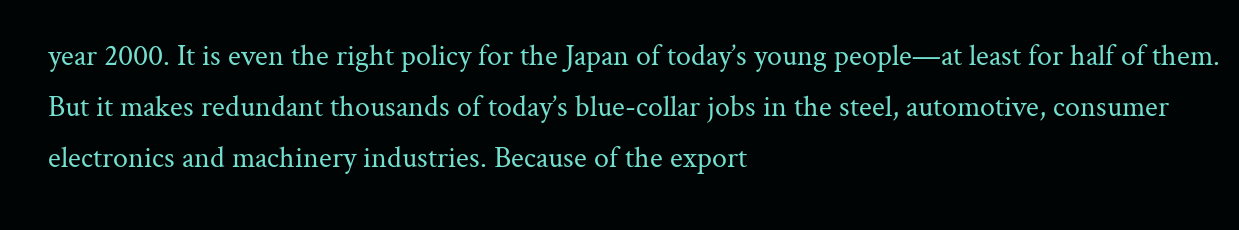year 2000. It is even the right policy for the Japan of today’s young people—at least for half of them. But it makes redundant thousands of today’s blue-collar jobs in the steel, automotive, consumer electronics and machinery industries. Because of the export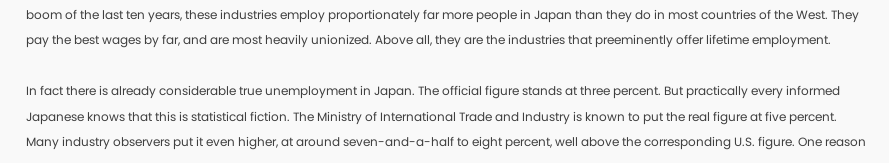boom of the last ten years, these industries employ proportionately far more people in Japan than they do in most countries of the West. They pay the best wages by far, and are most heavily unionized. Above all, they are the industries that preeminently offer lifetime employment.

In fact there is already considerable true unemployment in Japan. The official figure stands at three percent. But practically every informed Japanese knows that this is statistical fiction. The Ministry of International Trade and Industry is known to put the real figure at five percent. Many industry observers put it even higher, at around seven-and-a-half to eight percent, well above the corresponding U.S. figure. One reason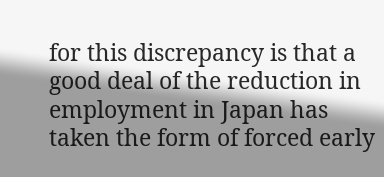for this discrepancy is that a good deal of the reduction in employment in Japan has taken the form of forced early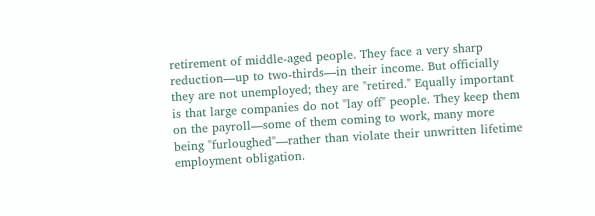retirement of middle-aged people. They face a very sharp reduction—up to two-thirds—in their income. But officially they are not unemployed; they are "retired." Equally important is that large companies do not "lay off" people. They keep them on the payroll—some of them coming to work, many more being "furloughed"—rather than violate their unwritten lifetime employment obligation.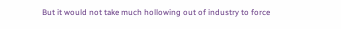But it would not take much hollowing out of industry to force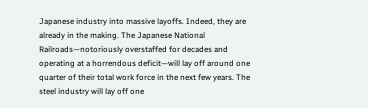Japanese industry into massive layoffs. Indeed, they are already in the making. The Japanese National Railroads—notoriously overstaffed for decades and operating at a horrendous deficit—will lay off around one quarter of their total work force in the next few years. The steel industry will lay off one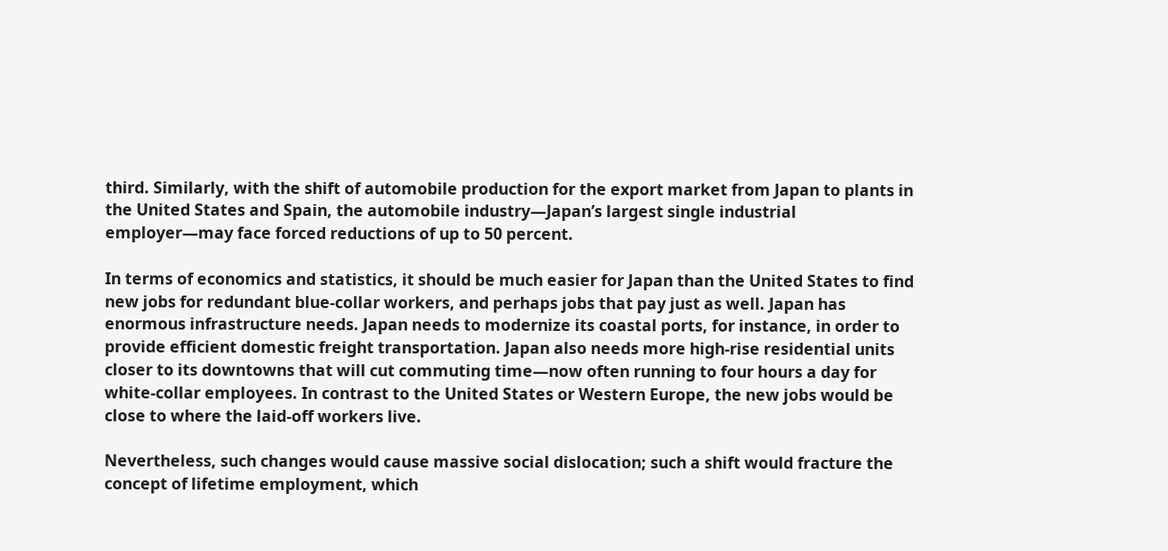third. Similarly, with the shift of automobile production for the export market from Japan to plants in the United States and Spain, the automobile industry—Japan’s largest single industrial employer—may face forced reductions of up to 50 percent.

In terms of economics and statistics, it should be much easier for Japan than the United States to find new jobs for redundant blue-collar workers, and perhaps jobs that pay just as well. Japan has enormous infrastructure needs. Japan needs to modernize its coastal ports, for instance, in order to provide efficient domestic freight transportation. Japan also needs more high-rise residential units closer to its downtowns that will cut commuting time—now often running to four hours a day for white-collar employees. In contrast to the United States or Western Europe, the new jobs would be close to where the laid-off workers live.

Nevertheless, such changes would cause massive social dislocation; such a shift would fracture the concept of lifetime employment, which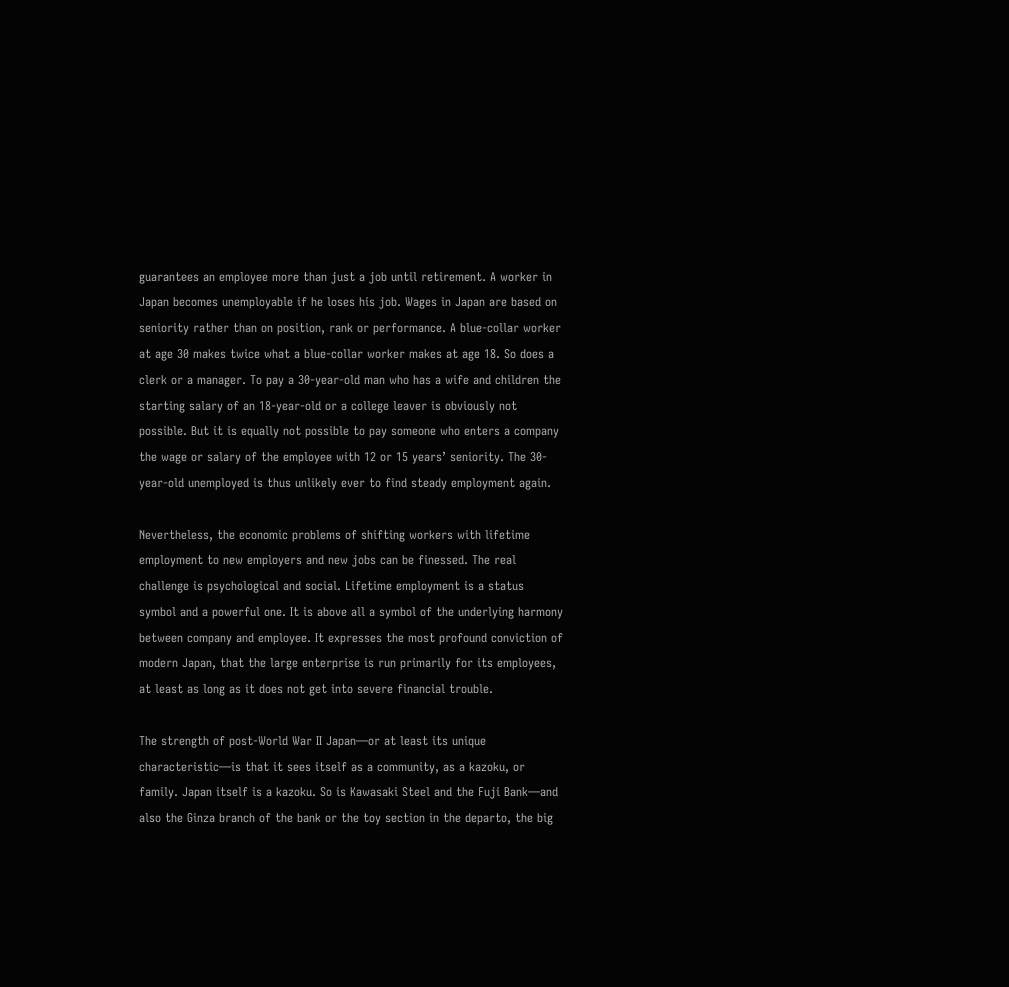guarantees an employee more than just a job until retirement. A worker in Japan becomes unemployable if he loses his job. Wages in Japan are based on seniority rather than on position, rank or performance. A blue-collar worker at age 30 makes twice what a blue-collar worker makes at age 18. So does a clerk or a manager. To pay a 30-year-old man who has a wife and children the starting salary of an 18-year-old or a college leaver is obviously not possible. But it is equally not possible to pay someone who enters a company the wage or salary of the employee with 12 or 15 years’ seniority. The 30-year-old unemployed is thus unlikely ever to find steady employment again.

Nevertheless, the economic problems of shifting workers with lifetime employment to new employers and new jobs can be finessed. The real challenge is psychological and social. Lifetime employment is a status symbol and a powerful one. It is above all a symbol of the underlying harmony between company and employee. It expresses the most profound conviction of modern Japan, that the large enterprise is run primarily for its employees, at least as long as it does not get into severe financial trouble.

The strength of post-World War II Japan—or at least its unique characteristic—is that it sees itself as a community, as a kazoku, or family. Japan itself is a kazoku. So is Kawasaki Steel and the Fuji Bank—and also the Ginza branch of the bank or the toy section in the departo, the big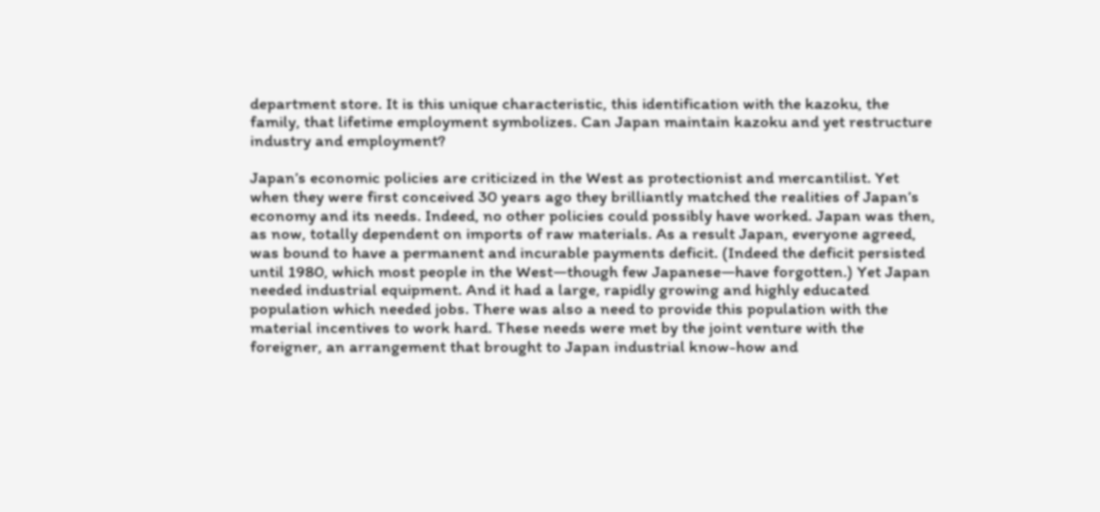department store. It is this unique characteristic, this identification with the kazoku, the family, that lifetime employment symbolizes. Can Japan maintain kazoku and yet restructure industry and employment?

Japan’s economic policies are criticized in the West as protectionist and mercantilist. Yet when they were first conceived 30 years ago they brilliantly matched the realities of Japan’s economy and its needs. Indeed, no other policies could possibly have worked. Japan was then, as now, totally dependent on imports of raw materials. As a result Japan, everyone agreed, was bound to have a permanent and incurable payments deficit. (Indeed the deficit persisted until 1980, which most people in the West—though few Japanese—have forgotten.) Yet Japan needed industrial equipment. And it had a large, rapidly growing and highly educated population which needed jobs. There was also a need to provide this population with the material incentives to work hard. These needs were met by the joint venture with the foreigner, an arrangement that brought to Japan industrial know-how and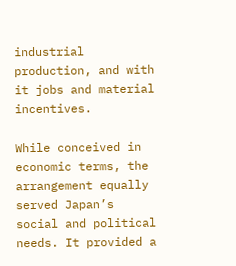industrial production, and with it jobs and material incentives.

While conceived in economic terms, the arrangement equally served Japan’s social and political needs. It provided a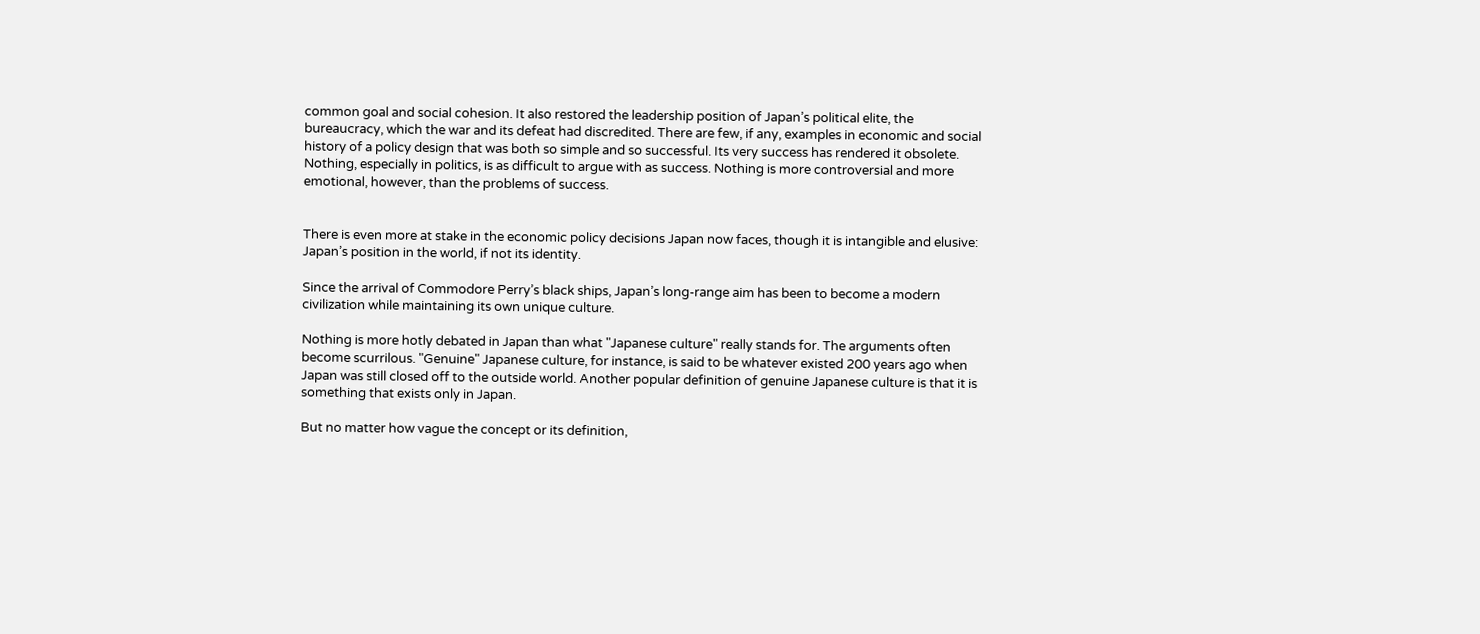common goal and social cohesion. It also restored the leadership position of Japan’s political elite, the bureaucracy, which the war and its defeat had discredited. There are few, if any, examples in economic and social history of a policy design that was both so simple and so successful. Its very success has rendered it obsolete. Nothing, especially in politics, is as difficult to argue with as success. Nothing is more controversial and more emotional, however, than the problems of success.


There is even more at stake in the economic policy decisions Japan now faces, though it is intangible and elusive: Japan’s position in the world, if not its identity.

Since the arrival of Commodore Perry’s black ships, Japan’s long-range aim has been to become a modern civilization while maintaining its own unique culture.

Nothing is more hotly debated in Japan than what "Japanese culture" really stands for. The arguments often become scurrilous. "Genuine" Japanese culture, for instance, is said to be whatever existed 200 years ago when Japan was still closed off to the outside world. Another popular definition of genuine Japanese culture is that it is something that exists only in Japan.

But no matter how vague the concept or its definition,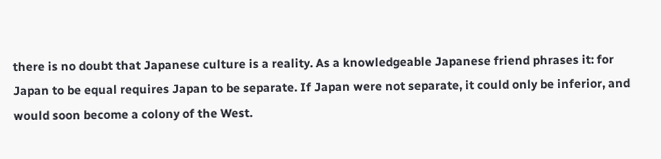there is no doubt that Japanese culture is a reality. As a knowledgeable Japanese friend phrases it: for Japan to be equal requires Japan to be separate. If Japan were not separate, it could only be inferior, and would soon become a colony of the West.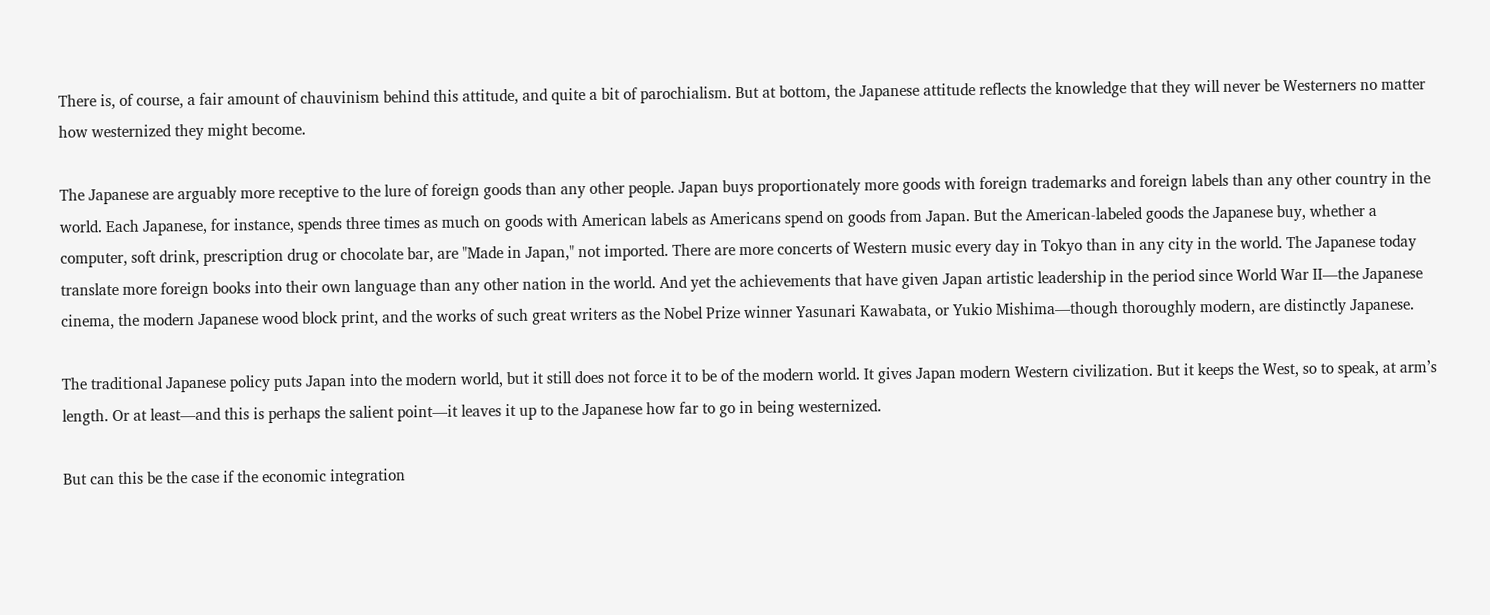There is, of course, a fair amount of chauvinism behind this attitude, and quite a bit of parochialism. But at bottom, the Japanese attitude reflects the knowledge that they will never be Westerners no matter how westernized they might become.

The Japanese are arguably more receptive to the lure of foreign goods than any other people. Japan buys proportionately more goods with foreign trademarks and foreign labels than any other country in the world. Each Japanese, for instance, spends three times as much on goods with American labels as Americans spend on goods from Japan. But the American-labeled goods the Japanese buy, whether a computer, soft drink, prescription drug or chocolate bar, are "Made in Japan," not imported. There are more concerts of Western music every day in Tokyo than in any city in the world. The Japanese today translate more foreign books into their own language than any other nation in the world. And yet the achievements that have given Japan artistic leadership in the period since World War II—the Japanese cinema, the modern Japanese wood block print, and the works of such great writers as the Nobel Prize winner Yasunari Kawabata, or Yukio Mishima—though thoroughly modern, are distinctly Japanese.

The traditional Japanese policy puts Japan into the modern world, but it still does not force it to be of the modern world. It gives Japan modern Western civilization. But it keeps the West, so to speak, at arm’s length. Or at least—and this is perhaps the salient point—it leaves it up to the Japanese how far to go in being westernized.

But can this be the case if the economic integration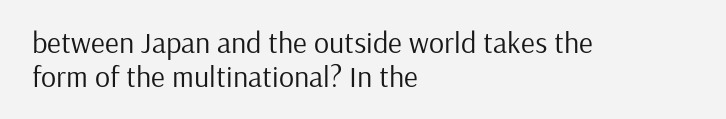between Japan and the outside world takes the form of the multinational? In the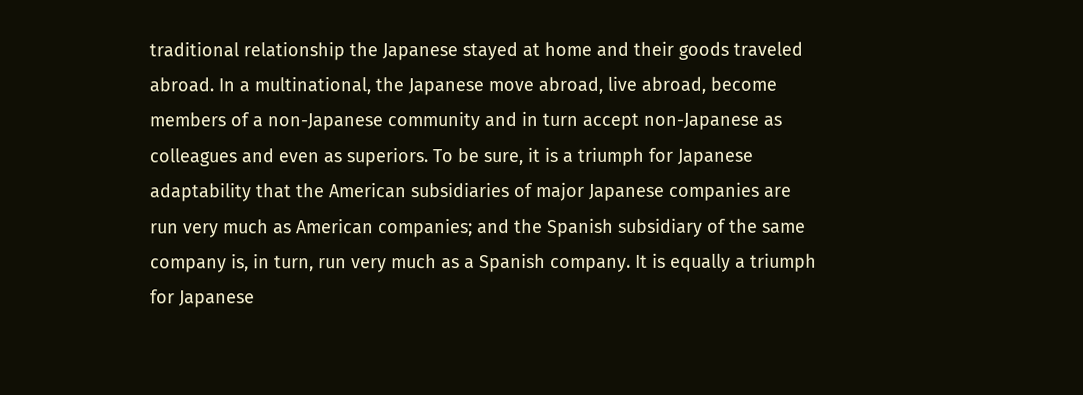traditional relationship the Japanese stayed at home and their goods traveled abroad. In a multinational, the Japanese move abroad, live abroad, become members of a non-Japanese community and in turn accept non-Japanese as colleagues and even as superiors. To be sure, it is a triumph for Japanese adaptability that the American subsidiaries of major Japanese companies are run very much as American companies; and the Spanish subsidiary of the same company is, in turn, run very much as a Spanish company. It is equally a triumph for Japanese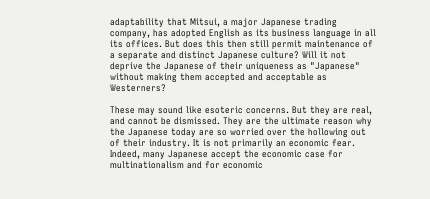adaptability that Mitsui, a major Japanese trading company, has adopted English as its business language in all its offices. But does this then still permit maintenance of a separate and distinct Japanese culture? Will it not deprive the Japanese of their uniqueness as "Japanese" without making them accepted and acceptable as Westerners?

These may sound like esoteric concerns. But they are real, and cannot be dismissed. They are the ultimate reason why the Japanese today are so worried over the hollowing out of their industry. It is not primarily an economic fear. Indeed, many Japanese accept the economic case for multinationalism and for economic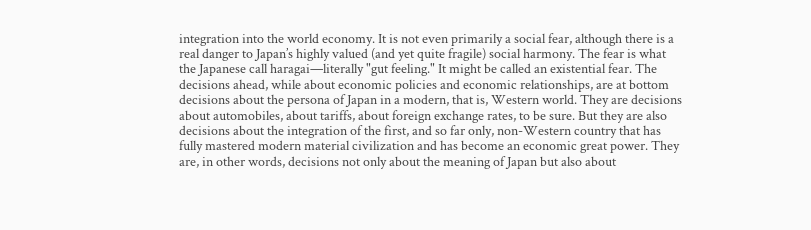integration into the world economy. It is not even primarily a social fear, although there is a real danger to Japan’s highly valued (and yet quite fragile) social harmony. The fear is what the Japanese call haragai—literally "gut feeling." It might be called an existential fear. The decisions ahead, while about economic policies and economic relationships, are at bottom decisions about the persona of Japan in a modern, that is, Western world. They are decisions about automobiles, about tariffs, about foreign exchange rates, to be sure. But they are also decisions about the integration of the first, and so far only, non-Western country that has fully mastered modern material civilization and has become an economic great power. They are, in other words, decisions not only about the meaning of Japan but also about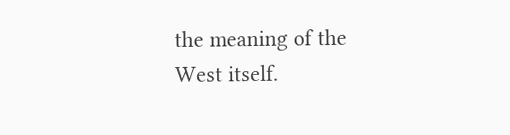the meaning of the West itself.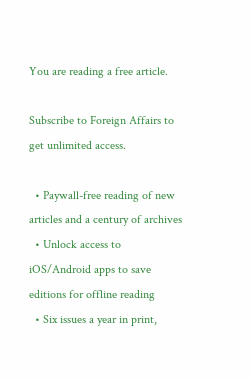You are reading a free article.

Subscribe to Foreign Affairs to get unlimited access.

  • Paywall-free reading of new articles and a century of archives
  • Unlock access to iOS/Android apps to save editions for offline reading
  • Six issues a year in print,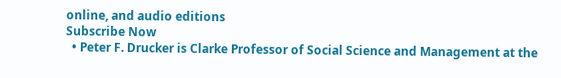online, and audio editions
Subscribe Now
  • Peter F. Drucker is Clarke Professor of Social Science and Management at the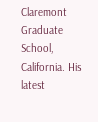Claremont Graduate School, California. His latest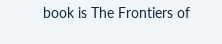book is The Frontiers of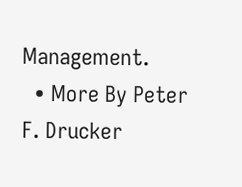Management.
  • More By Peter F. Drucker